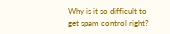Why is it so difficult to get spam control right?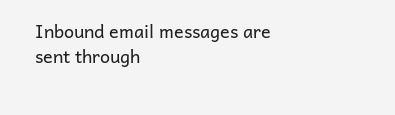Inbound email messages are sent through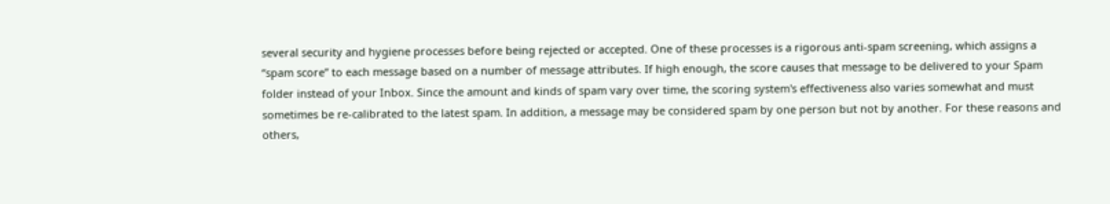several security and hygiene processes before being rejected or accepted. One of these processes is a rigorous anti-spam screening, which assigns a “spam score” to each message based on a number of message attributes. If high enough, the score causes that message to be delivered to your Spam folder instead of your Inbox. Since the amount and kinds of spam vary over time, the scoring system's effectiveness also varies somewhat and must sometimes be re-calibrated to the latest spam. In addition, a message may be considered spam by one person but not by another. For these reasons and others,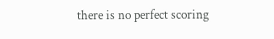there is no perfect scoring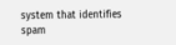system that identifies spam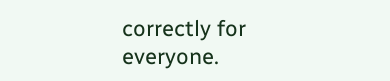correctly for everyone.